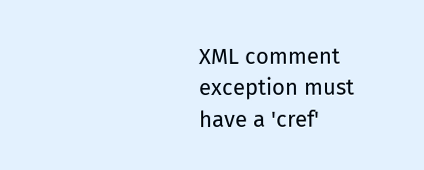XML comment exception must have a 'cref'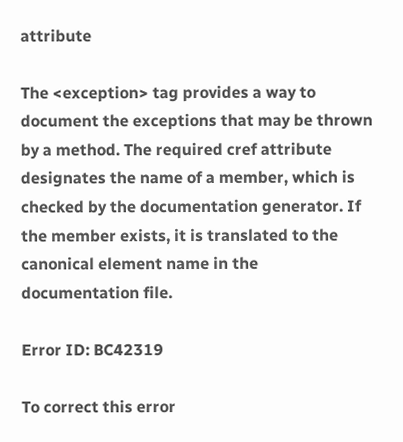attribute

The <exception> tag provides a way to document the exceptions that may be thrown by a method. The required cref attribute designates the name of a member, which is checked by the documentation generator. If the member exists, it is translated to the canonical element name in the documentation file.

Error ID: BC42319

To correct this error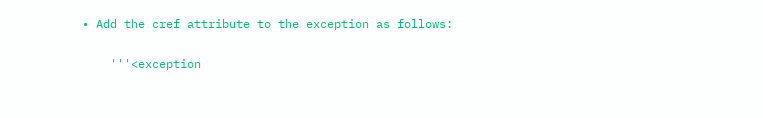• Add the cref attribute to the exception as follows:

    '''<exception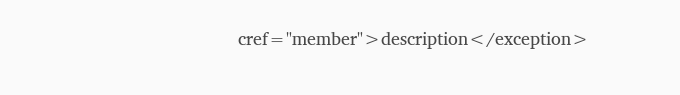cref="member">description</exception>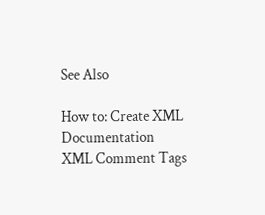See Also

How to: Create XML Documentation
XML Comment Tags